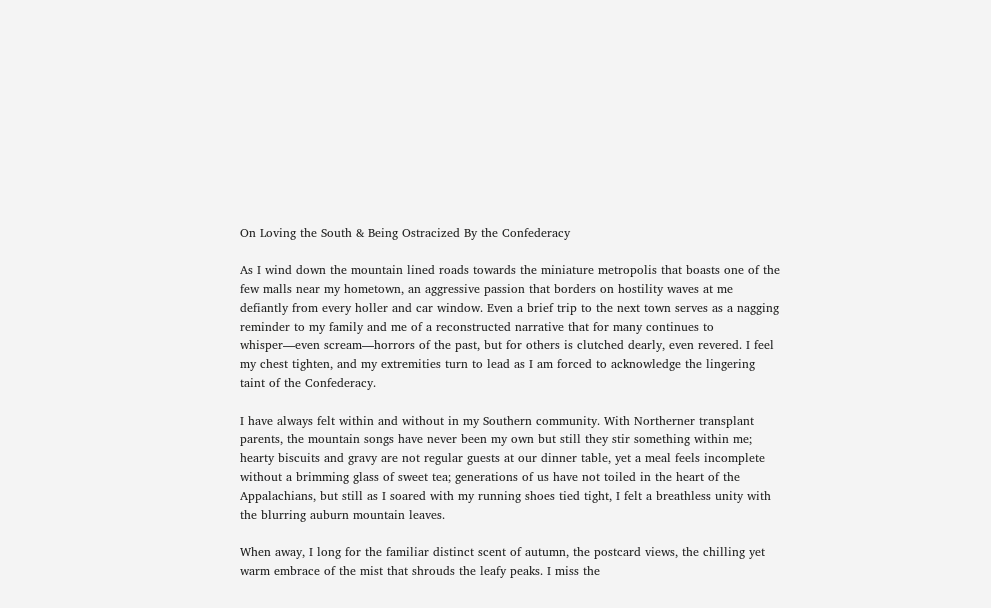On Loving the South & Being Ostracized By the Confederacy

As I wind down the mountain lined roads towards the miniature metropolis that boasts one of the few malls near my hometown, an aggressive passion that borders on hostility waves at me defiantly from every holler and car window. Even a brief trip to the next town serves as a nagging reminder to my family and me of a reconstructed narrative that for many continues to whisper—even scream—horrors of the past, but for others is clutched dearly, even revered. I feel my chest tighten, and my extremities turn to lead as I am forced to acknowledge the lingering taint of the Confederacy.

I have always felt within and without in my Southern community. With Northerner transplant parents, the mountain songs have never been my own but still they stir something within me; hearty biscuits and gravy are not regular guests at our dinner table, yet a meal feels incomplete without a brimming glass of sweet tea; generations of us have not toiled in the heart of the Appalachians, but still as I soared with my running shoes tied tight, I felt a breathless unity with the blurring auburn mountain leaves.

When away, I long for the familiar distinct scent of autumn, the postcard views, the chilling yet warm embrace of the mist that shrouds the leafy peaks. I miss the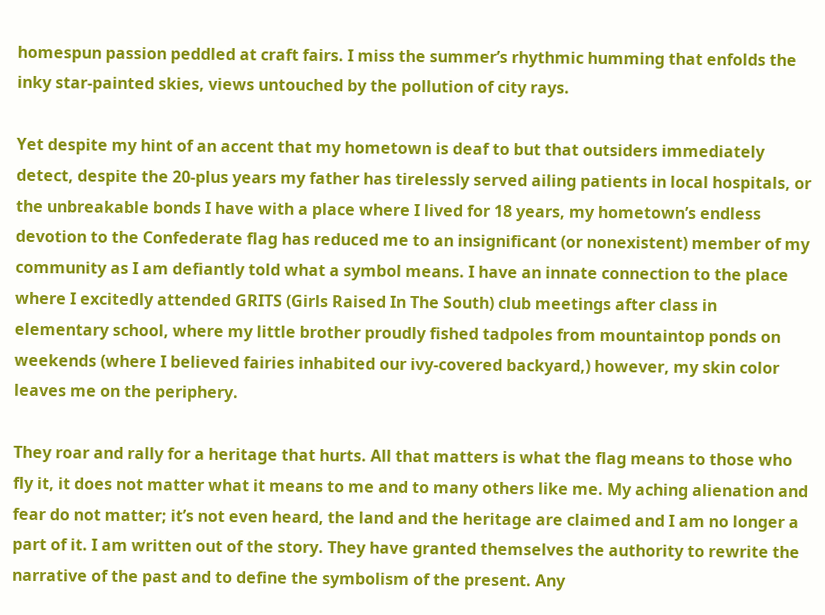homespun passion peddled at craft fairs. I miss the summer’s rhythmic humming that enfolds the inky star-painted skies, views untouched by the pollution of city rays.

Yet despite my hint of an accent that my hometown is deaf to but that outsiders immediately detect, despite the 20-plus years my father has tirelessly served ailing patients in local hospitals, or the unbreakable bonds I have with a place where I lived for 18 years, my hometown’s endless devotion to the Confederate flag has reduced me to an insignificant (or nonexistent) member of my community as I am defiantly told what a symbol means. I have an innate connection to the place where I excitedly attended GRITS (Girls Raised In The South) club meetings after class in elementary school, where my little brother proudly fished tadpoles from mountaintop ponds on weekends (where I believed fairies inhabited our ivy-covered backyard,) however, my skin color leaves me on the periphery.

They roar and rally for a heritage that hurts. All that matters is what the flag means to those who fly it, it does not matter what it means to me and to many others like me. My aching alienation and fear do not matter; it’s not even heard, the land and the heritage are claimed and I am no longer a part of it. I am written out of the story. They have granted themselves the authority to rewrite the narrative of the past and to define the symbolism of the present. Any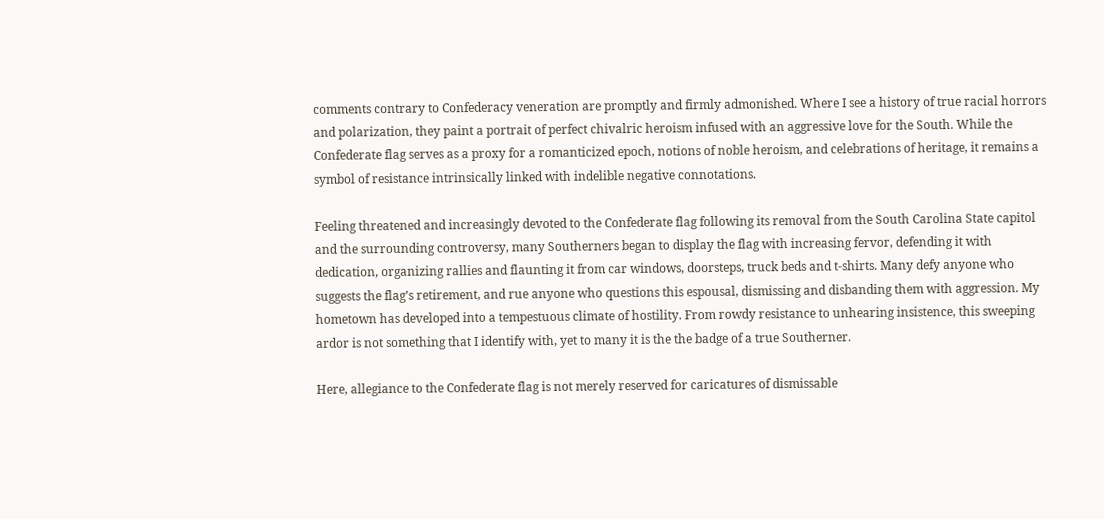comments contrary to Confederacy veneration are promptly and firmly admonished. Where I see a history of true racial horrors and polarization, they paint a portrait of perfect chivalric heroism infused with an aggressive love for the South. While the Confederate flag serves as a proxy for a romanticized epoch, notions of noble heroism, and celebrations of heritage, it remains a symbol of resistance intrinsically linked with indelible negative connotations.

Feeling threatened and increasingly devoted to the Confederate flag following its removal from the South Carolina State capitol and the surrounding controversy, many Southerners began to display the flag with increasing fervor, defending it with dedication, organizing rallies and flaunting it from car windows, doorsteps, truck beds and t-shirts. Many defy anyone who suggests the flag’s retirement, and rue anyone who questions this espousal, dismissing and disbanding them with aggression. My hometown has developed into a tempestuous climate of hostility. From rowdy resistance to unhearing insistence, this sweeping ardor is not something that I identify with, yet to many it is the the badge of a true Southerner.

Here, allegiance to the Confederate flag is not merely reserved for caricatures of dismissable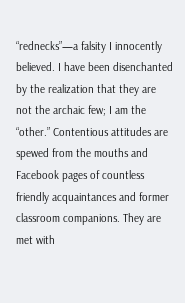“rednecks”—a falsity I innocently believed. I have been disenchanted by the realization that they are not the archaic few; I am the “other.” Contentious attitudes are spewed from the mouths and Facebook pages of countless friendly acquaintances and former classroom companions. They are met with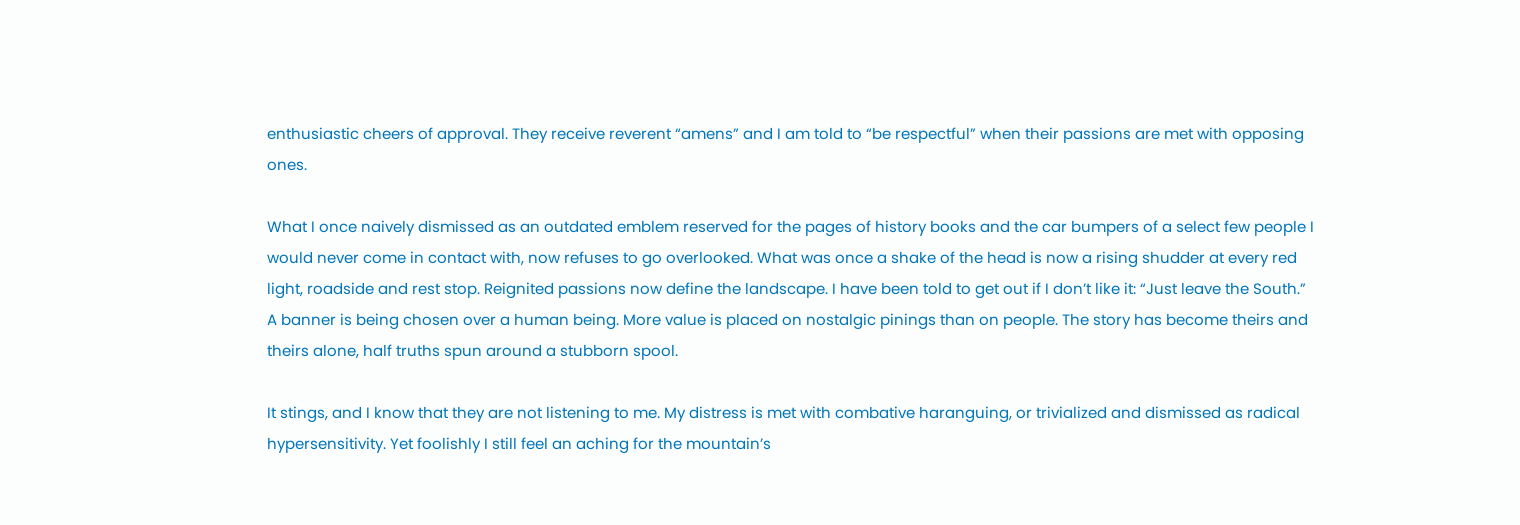enthusiastic cheers of approval. They receive reverent “amens” and I am told to “be respectful” when their passions are met with opposing ones.

What I once naively dismissed as an outdated emblem reserved for the pages of history books and the car bumpers of a select few people I would never come in contact with, now refuses to go overlooked. What was once a shake of the head is now a rising shudder at every red light, roadside and rest stop. Reignited passions now define the landscape. I have been told to get out if I don’t like it: “Just leave the South.” A banner is being chosen over a human being. More value is placed on nostalgic pinings than on people. The story has become theirs and theirs alone, half truths spun around a stubborn spool.

It stings, and I know that they are not listening to me. My distress is met with combative haranguing, or trivialized and dismissed as radical hypersensitivity. Yet foolishly I still feel an aching for the mountain’s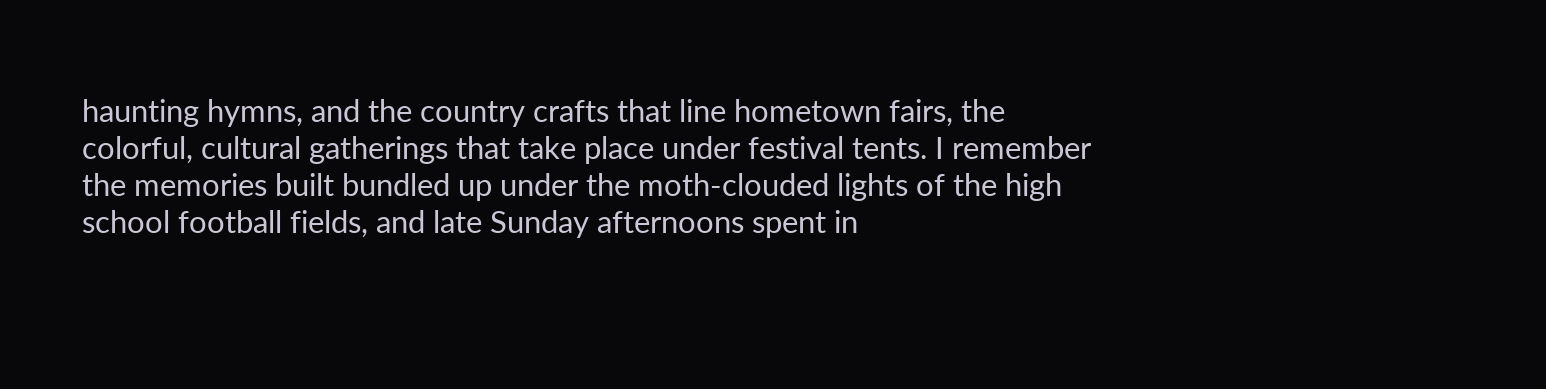haunting hymns, and the country crafts that line hometown fairs, the colorful, cultural gatherings that take place under festival tents. I remember the memories built bundled up under the moth-clouded lights of the high school football fields, and late Sunday afternoons spent in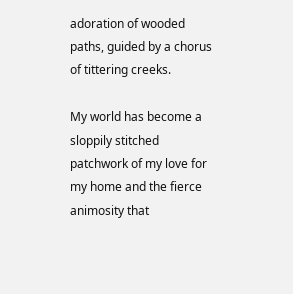adoration of wooded paths, guided by a chorus of tittering creeks.

My world has become a sloppily stitched patchwork of my love for my home and the fierce animosity that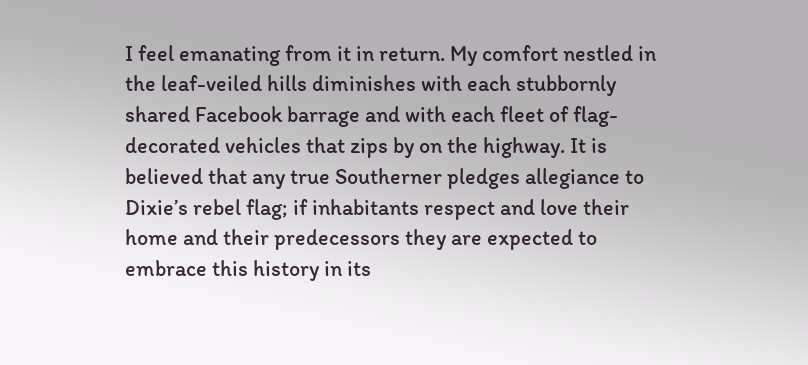I feel emanating from it in return. My comfort nestled in the leaf-veiled hills diminishes with each stubbornly shared Facebook barrage and with each fleet of flag-decorated vehicles that zips by on the highway. It is believed that any true Southerner pledges allegiance to Dixie’s rebel flag; if inhabitants respect and love their home and their predecessors they are expected to embrace this history in its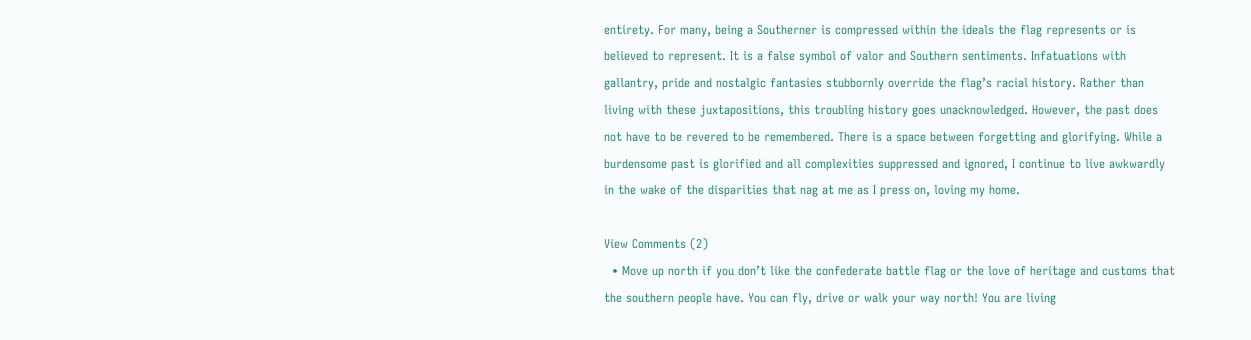entirety. For many, being a Southerner is compressed within the ideals the flag represents or is believed to represent. It is a false symbol of valor and Southern sentiments. Infatuations with gallantry, pride and nostalgic fantasies stubbornly override the flag’s racial history. Rather than living with these juxtapositions, this troubling history goes unacknowledged. However, the past does not have to be revered to be remembered. There is a space between forgetting and glorifying. While a burdensome past is glorified and all complexities suppressed and ignored, I continue to live awkwardly in the wake of the disparities that nag at me as I press on, loving my home.

View Comments (2)
  • Move up north if you don’t like the confederate battle flag or the love of heritage and customs that the southern people have. You can fly, drive or walk your way north! You are living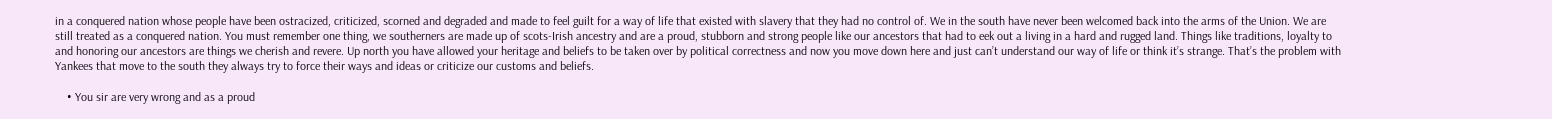in a conquered nation whose people have been ostracized, criticized, scorned and degraded and made to feel guilt for a way of life that existed with slavery that they had no control of. We in the south have never been welcomed back into the arms of the Union. We are still treated as a conquered nation. You must remember one thing, we southerners are made up of scots-Irish ancestry and are a proud, stubborn and strong people like our ancestors that had to eek out a living in a hard and rugged land. Things like traditions, loyalty to and honoring our ancestors are things we cherish and revere. Up north you have allowed your heritage and beliefs to be taken over by political correctness and now you move down here and just can’t understand our way of life or think it’s strange. That’s the problem with Yankees that move to the south they always try to force their ways and ideas or criticize our customs and beliefs.

    • You sir are very wrong and as a proud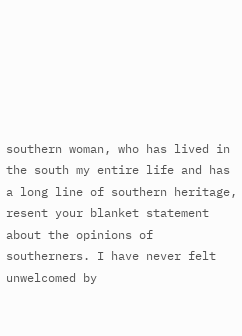southern woman, who has lived in the south my entire life and has a long line of southern heritage, resent your blanket statement about the opinions of southerners. I have never felt unwelcomed by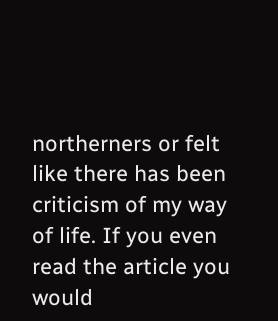northerners or felt like there has been criticism of my way of life. If you even read the article you would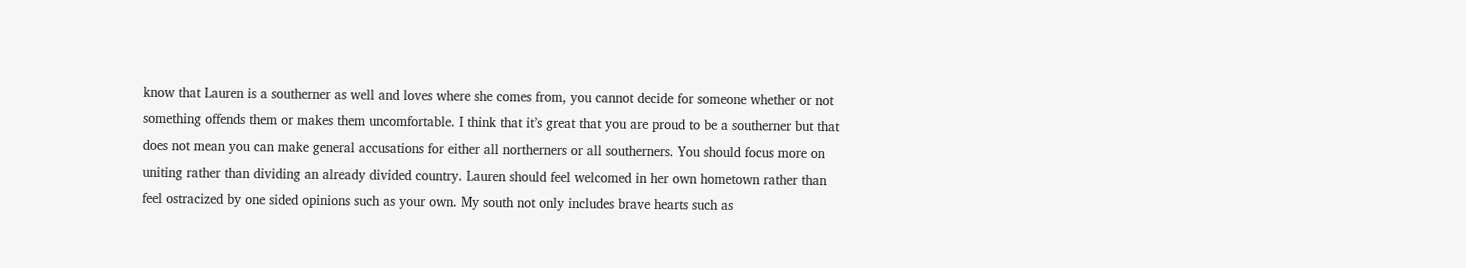know that Lauren is a southerner as well and loves where she comes from, you cannot decide for someone whether or not something offends them or makes them uncomfortable. I think that it’s great that you are proud to be a southerner but that does not mean you can make general accusations for either all northerners or all southerners. You should focus more on uniting rather than dividing an already divided country. Lauren should feel welcomed in her own hometown rather than feel ostracized by one sided opinions such as your own. My south not only includes brave hearts such as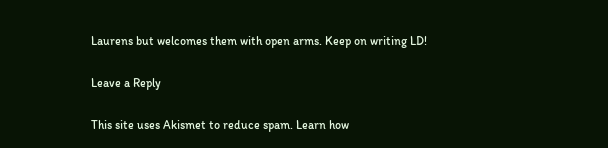Laurens but welcomes them with open arms. Keep on writing LD!

Leave a Reply

This site uses Akismet to reduce spam. Learn how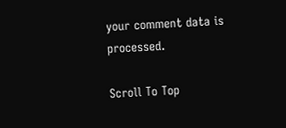your comment data is processed.

Scroll To Top